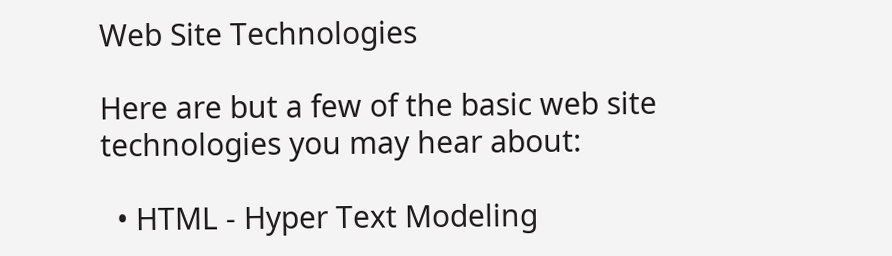Web Site Technologies

Here are but a few of the basic web site technologies you may hear about:

  • HTML - Hyper Text Modeling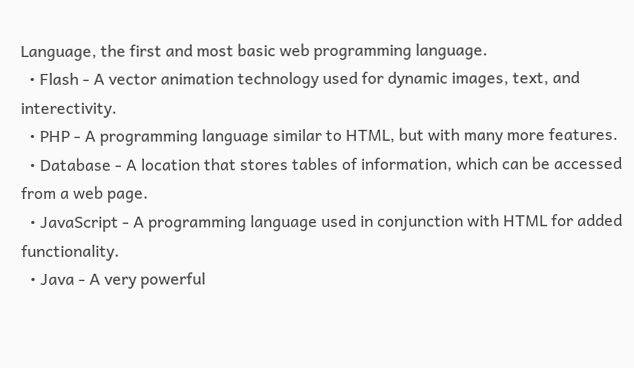Language, the first and most basic web programming language.
  • Flash - A vector animation technology used for dynamic images, text, and interectivity.
  • PHP - A programming language similar to HTML, but with many more features.
  • Database - A location that stores tables of information, which can be accessed from a web page.
  • JavaScript - A programming language used in conjunction with HTML for added functionality.
  • Java - A very powerful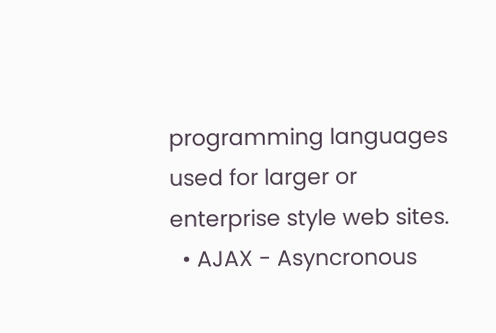programming languages used for larger or enterprise style web sites.
  • AJAX - Asyncronous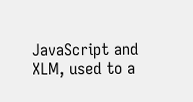JavaScript and XLM, used to a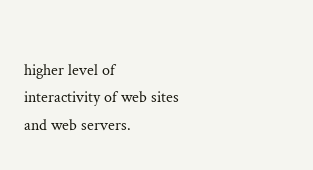higher level of interactivity of web sites and web servers.